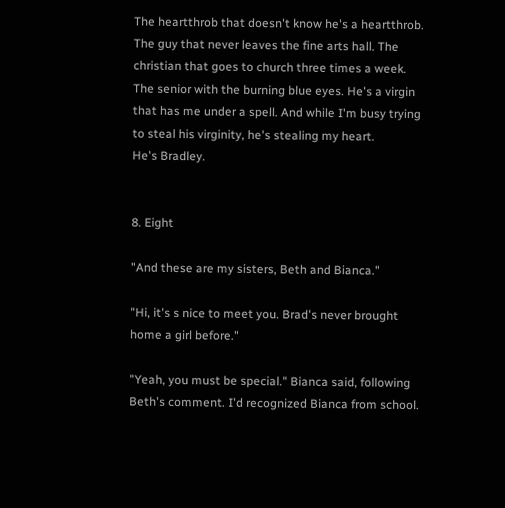The heartthrob that doesn't know he's a heartthrob. The guy that never leaves the fine arts hall. The christian that goes to church three times a week. The senior with the burning blue eyes. He's a virgin that has me under a spell. And while I'm busy trying to steal his virginity, he's stealing my heart.
He's Bradley.


8. Eight

"And these are my sisters, Beth and Bianca."

"Hi, it's s nice to meet you. Brad's never brought home a girl before."

"Yeah, you must be special." Bianca said, following Beth's comment. I'd recognized Bianca from school.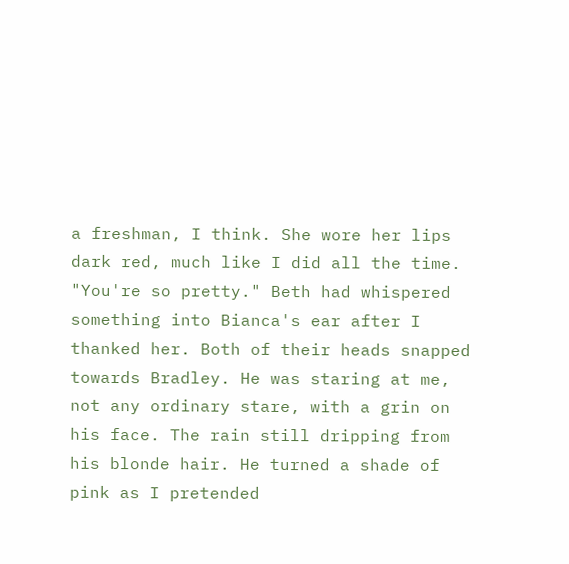a freshman, I think. She wore her lips dark red, much like I did all the time. "You're so pretty." Beth had whispered something into Bianca's ear after I thanked her. Both of their heads snapped towards Bradley. He was staring at me, not any ordinary stare, with a grin on his face. The rain still dripping from his blonde hair. He turned a shade of pink as I pretended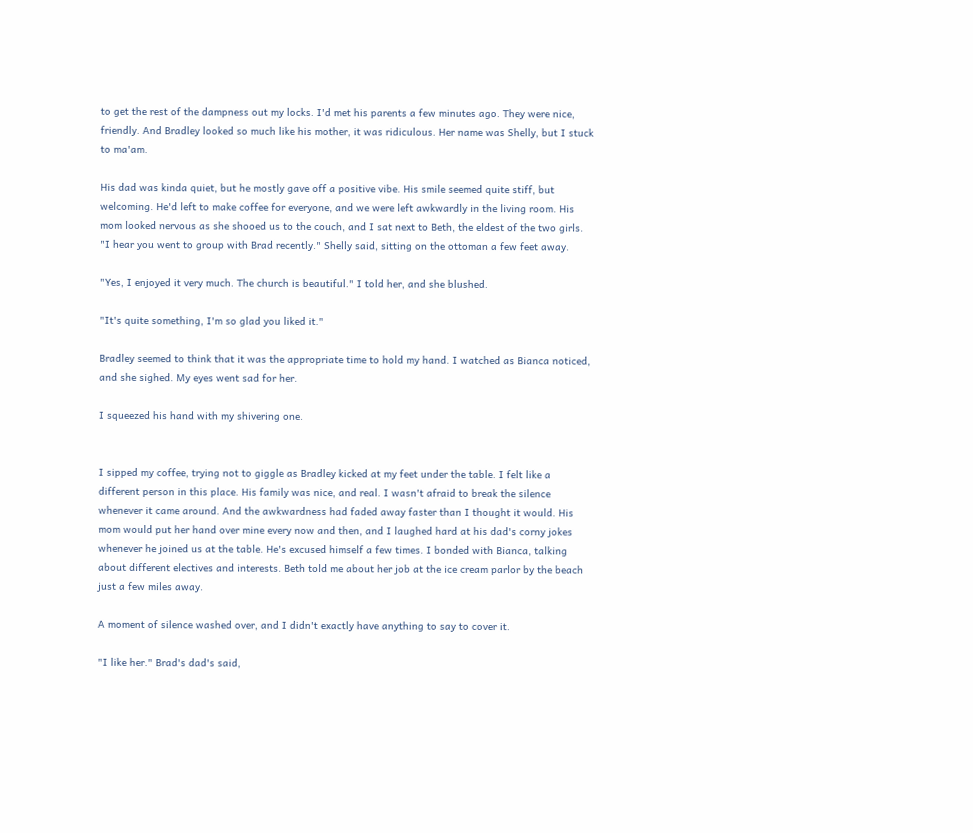to get the rest of the dampness out my locks. I'd met his parents a few minutes ago. They were nice, friendly. And Bradley looked so much like his mother, it was ridiculous. Her name was Shelly, but I stuck to ma'am.

His dad was kinda quiet, but he mostly gave off a positive vibe. His smile seemed quite stiff, but welcoming. He'd left to make coffee for everyone, and we were left awkwardly in the living room. His mom looked nervous as she shooed us to the couch, and I sat next to Beth, the eldest of the two girls. "I hear you went to group with Brad recently." Shelly said, sitting on the ottoman a few feet away.

"Yes, I enjoyed it very much. The church is beautiful." I told her, and she blushed.

"It's quite something, I'm so glad you liked it."

Bradley seemed to think that it was the appropriate time to hold my hand. I watched as Bianca noticed, and she sighed. My eyes went sad for her.

I squeezed his hand with my shivering one.


I sipped my coffee, trying not to giggle as Bradley kicked at my feet under the table. I felt like a different person in this place. His family was nice, and real. I wasn't afraid to break the silence whenever it came around. And the awkwardness had faded away faster than I thought it would. His mom would put her hand over mine every now and then, and I laughed hard at his dad's corny jokes whenever he joined us at the table. He's excused himself a few times. I bonded with Bianca, talking about different electives and interests. Beth told me about her job at the ice cream parlor by the beach just a few miles away.

A moment of silence washed over, and I didn't exactly have anything to say to cover it.

"I like her." Brad's dad's said,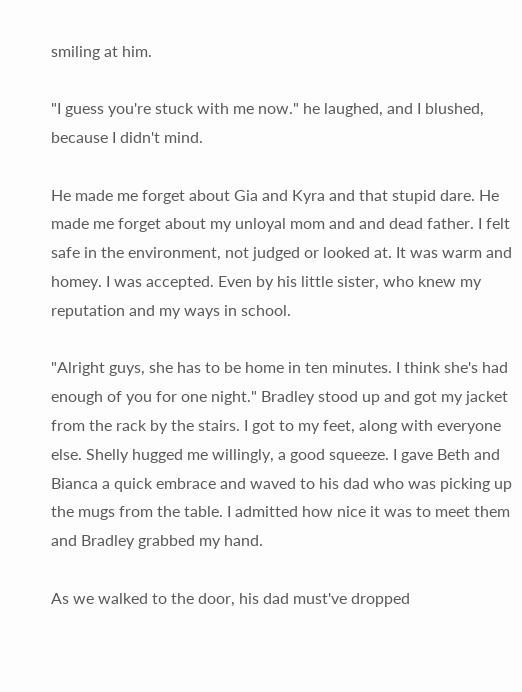smiling at him.

"I guess you're stuck with me now." he laughed, and I blushed, because I didn't mind.

He made me forget about Gia and Kyra and that stupid dare. He made me forget about my unloyal mom and and dead father. I felt safe in the environment, not judged or looked at. It was warm and homey. I was accepted. Even by his little sister, who knew my reputation and my ways in school.

"Alright guys, she has to be home in ten minutes. I think she's had enough of you for one night." Bradley stood up and got my jacket from the rack by the stairs. I got to my feet, along with everyone else. Shelly hugged me willingly, a good squeeze. I gave Beth and Bianca a quick embrace and waved to his dad who was picking up the mugs from the table. I admitted how nice it was to meet them and Bradley grabbed my hand.

As we walked to the door, his dad must've dropped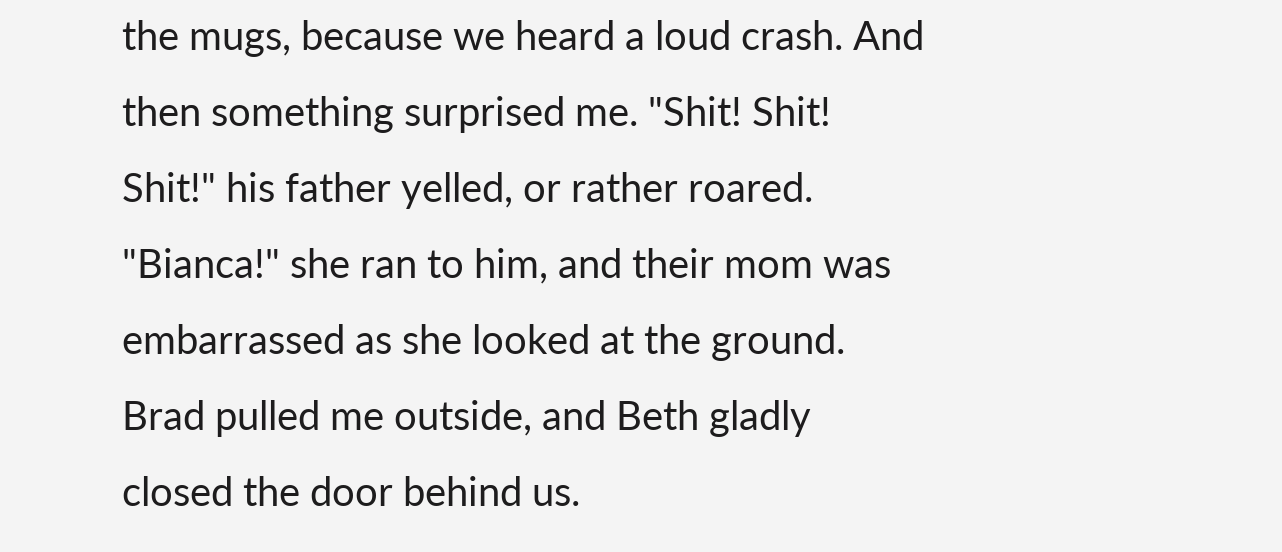the mugs, because we heard a loud crash. And then something surprised me. "Shit! Shit! Shit!" his father yelled, or rather roared. "Bianca!" she ran to him, and their mom was embarrassed as she looked at the ground. Brad pulled me outside, and Beth gladly closed the door behind us.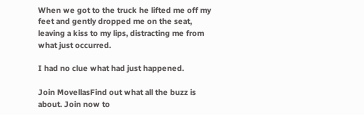When we got to the truck he lifted me off my feet and gently dropped me on the seat, leaving a kiss to my lips, distracting me from what just occurred.

I had no clue what had just happened.

Join MovellasFind out what all the buzz is about. Join now to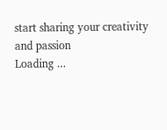start sharing your creativity and passion
Loading ...